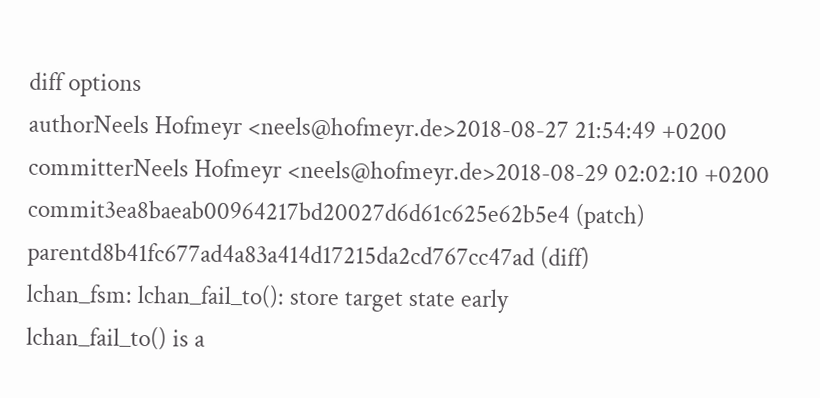diff options
authorNeels Hofmeyr <neels@hofmeyr.de>2018-08-27 21:54:49 +0200
committerNeels Hofmeyr <neels@hofmeyr.de>2018-08-29 02:02:10 +0200
commit3ea8baeab00964217bd20027d6d61c625e62b5e4 (patch)
parentd8b41fc677ad4a83a414d17215da2cd767cc47ad (diff)
lchan_fsm: lchan_fail_to(): store target state early
lchan_fail_to() is a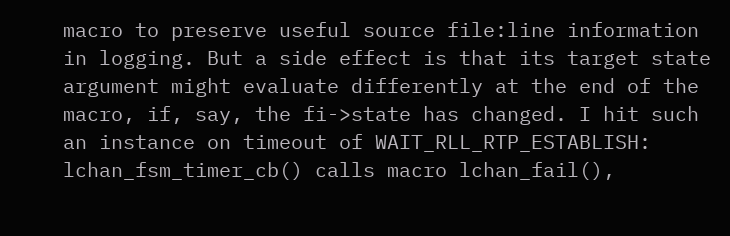macro to preserve useful source file:line information in logging. But a side effect is that its target state argument might evaluate differently at the end of the macro, if, say, the fi->state has changed. I hit such an instance on timeout of WAIT_RLL_RTP_ESTABLISH: lchan_fsm_timer_cb() calls macro lchan_fail(),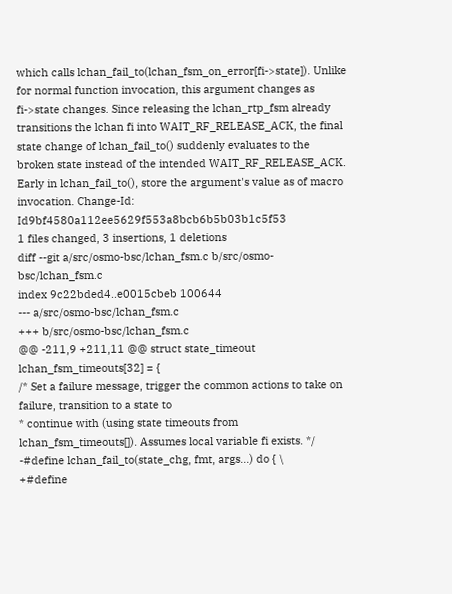which calls lchan_fail_to(lchan_fsm_on_error[fi->state]). Unlike for normal function invocation, this argument changes as fi->state changes. Since releasing the lchan_rtp_fsm already transitions the lchan fi into WAIT_RF_RELEASE_ACK, the final state change of lchan_fail_to() suddenly evaluates to the broken state instead of the intended WAIT_RF_RELEASE_ACK. Early in lchan_fail_to(), store the argument's value as of macro invocation. Change-Id: Id9bf4580a112ee5629f553a8bcb6b5b03b1c5f53
1 files changed, 3 insertions, 1 deletions
diff --git a/src/osmo-bsc/lchan_fsm.c b/src/osmo-bsc/lchan_fsm.c
index 9c22bded4..e0015cbeb 100644
--- a/src/osmo-bsc/lchan_fsm.c
+++ b/src/osmo-bsc/lchan_fsm.c
@@ -211,9 +211,11 @@ struct state_timeout lchan_fsm_timeouts[32] = {
/* Set a failure message, trigger the common actions to take on failure, transition to a state to
* continue with (using state timeouts from lchan_fsm_timeouts[]). Assumes local variable fi exists. */
-#define lchan_fail_to(state_chg, fmt, args...) do { \
+#define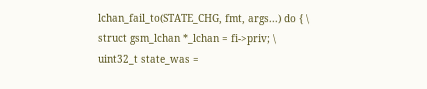lchan_fail_to(STATE_CHG, fmt, args...) do { \
struct gsm_lchan *_lchan = fi->priv; \
uint32_t state_was =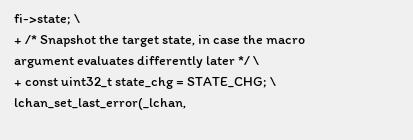fi->state; \
+ /* Snapshot the target state, in case the macro argument evaluates differently later */ \
+ const uint32_t state_chg = STATE_CHG; \
lchan_set_last_error(_lchan,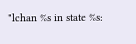"lchan %s in state %s: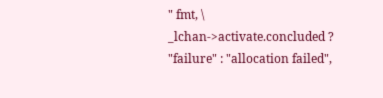" fmt, \
_lchan->activate.concluded ? "failure" : "allocation failed",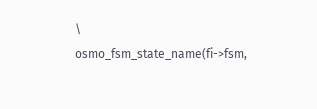\
osmo_fsm_state_name(fi->fsm,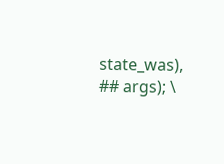state_was), ## args); \